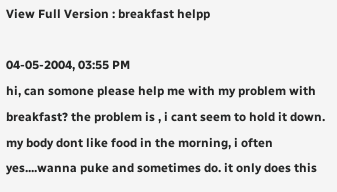View Full Version : breakfast helpp

04-05-2004, 03:55 PM
hi, can somone please help me with my problem with breakfast? the problem is , i cant seem to hold it down. my body dont like food in the morning, i often yes....wanna puke and sometimes do. it only does this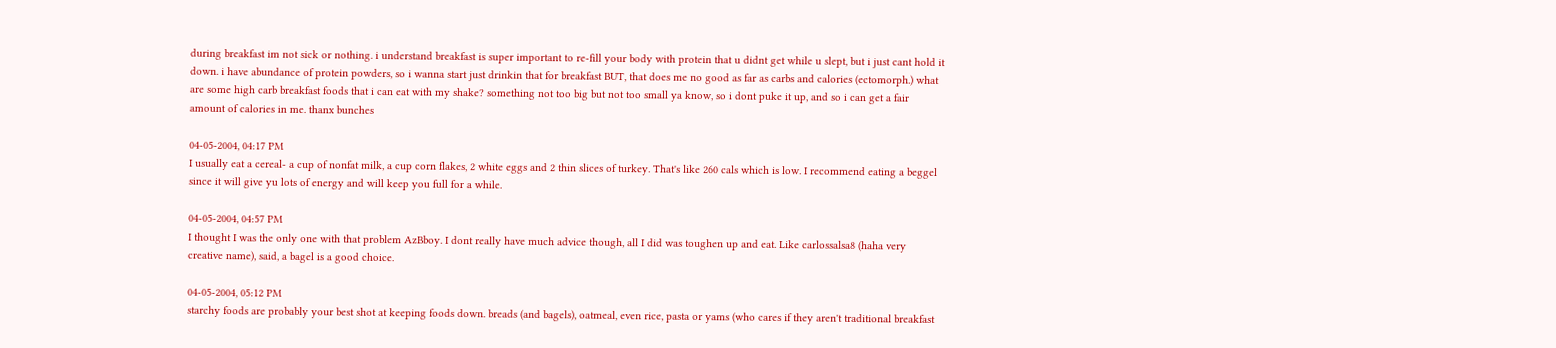during breakfast im not sick or nothing. i understand breakfast is super important to re-fill your body with protein that u didnt get while u slept, but i just cant hold it down. i have abundance of protein powders, so i wanna start just drinkin that for breakfast BUT, that does me no good as far as carbs and calories (ectomorph.) what are some high carb breakfast foods that i can eat with my shake? something not too big but not too small ya know, so i dont puke it up, and so i can get a fair amount of calories in me. thanx bunches

04-05-2004, 04:17 PM
I usually eat a cereal- a cup of nonfat milk, a cup corn flakes, 2 white eggs and 2 thin slices of turkey. That's like 260 cals which is low. I recommend eating a beggel since it will give yu lots of energy and will keep you full for a while.

04-05-2004, 04:57 PM
I thought I was the only one with that problem AzBboy. I dont really have much advice though, all I did was toughen up and eat. Like carlossalsa8 (haha very creative name), said, a bagel is a good choice.

04-05-2004, 05:12 PM
starchy foods are probably your best shot at keeping foods down. breads (and bagels), oatmeal, even rice, pasta or yams (who cares if they aren't traditional breakfast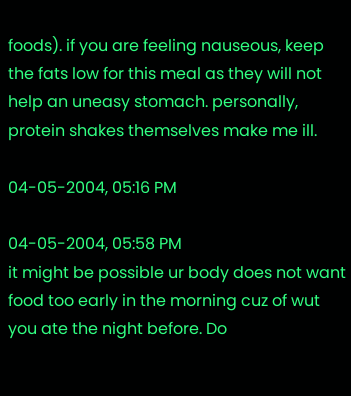foods). if you are feeling nauseous, keep the fats low for this meal as they will not help an uneasy stomach. personally, protein shakes themselves make me ill.

04-05-2004, 05:16 PM

04-05-2004, 05:58 PM
it might be possible ur body does not want food too early in the morning cuz of wut you ate the night before. Do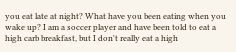you eat late at night? What have you been eating when you wake up? I am a soccer player and have been told to eat a high carb breakfast, but I don't really eat a high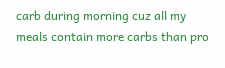carb during morning cuz all my meals contain more carbs than pro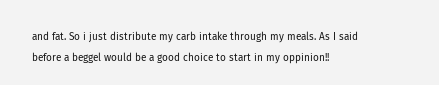and fat. So i just distribute my carb intake through my meals. As I said before a beggel would be a good choice to start in my oppinion!!